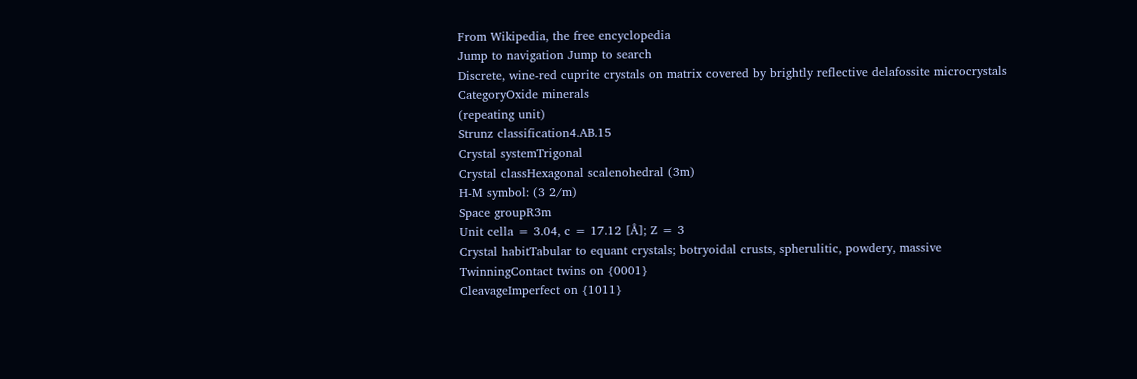From Wikipedia, the free encyclopedia
Jump to navigation Jump to search
Discrete, wine-red cuprite crystals on matrix covered by brightly reflective delafossite microcrystals
CategoryOxide minerals
(repeating unit)
Strunz classification4.AB.15
Crystal systemTrigonal
Crystal classHexagonal scalenohedral (3m)
H-M symbol: (3 2/m)
Space groupR3m
Unit cella = 3.04, c = 17.12 [Å]; Z = 3
Crystal habitTabular to equant crystals; botryoidal crusts, spherulitic, powdery, massive
TwinningContact twins on {0001}
CleavageImperfect on {1011}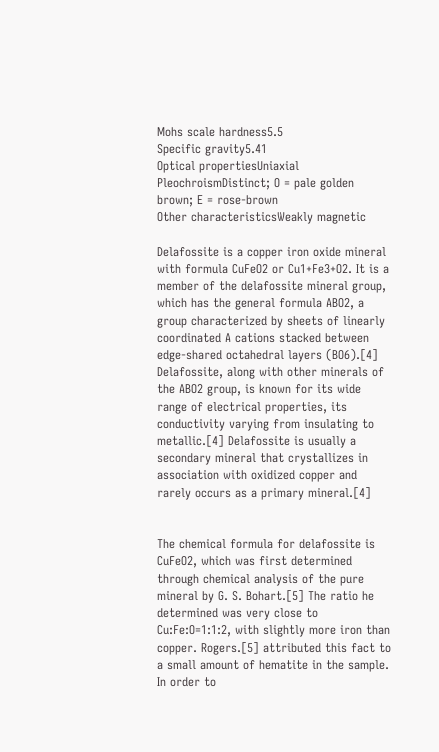Mohs scale hardness5.5
Specific gravity5.41
Optical propertiesUniaxial
PleochroismDistinct; O = pale golden brown; E = rose-brown
Other characteristicsWeakly magnetic

Delafossite is a copper iron oxide mineral with formula CuFeO2 or Cu1+Fe3+O2. It is a member of the delafossite mineral group, which has the general formula ABO2, a group characterized by sheets of linearly coordinated A cations stacked between edge-shared octahedral layers (BO6).[4] Delafossite, along with other minerals of the ABO2 group, is known for its wide range of electrical properties, its conductivity varying from insulating to metallic.[4] Delafossite is usually a secondary mineral that crystallizes in association with oxidized copper and rarely occurs as a primary mineral.[4]


The chemical formula for delafossite is CuFeO2, which was first determined through chemical analysis of the pure mineral by G. S. Bohart.[5] The ratio he determined was very close to Cu:Fe:O=1:1:2, with slightly more iron than copper. Rogers.[5] attributed this fact to a small amount of hematite in the sample. In order to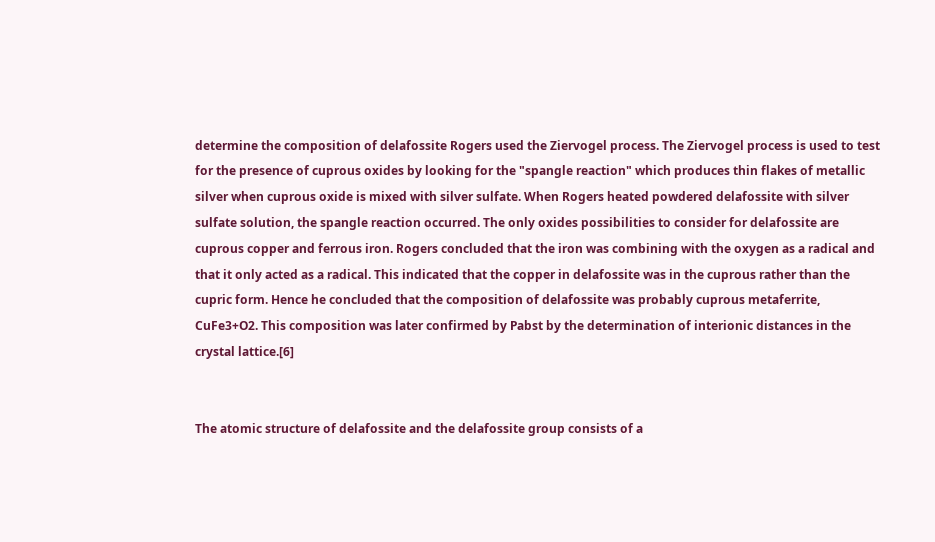determine the composition of delafossite Rogers used the Ziervogel process. The Ziervogel process is used to test for the presence of cuprous oxides by looking for the "spangle reaction" which produces thin flakes of metallic silver when cuprous oxide is mixed with silver sulfate. When Rogers heated powdered delafossite with silver sulfate solution, the spangle reaction occurred. The only oxides possibilities to consider for delafossite are cuprous copper and ferrous iron. Rogers concluded that the iron was combining with the oxygen as a radical and that it only acted as a radical. This indicated that the copper in delafossite was in the cuprous rather than the cupric form. Hence he concluded that the composition of delafossite was probably cuprous metaferrite, CuFe3+O2. This composition was later confirmed by Pabst by the determination of interionic distances in the crystal lattice.[6]


The atomic structure of delafossite and the delafossite group consists of a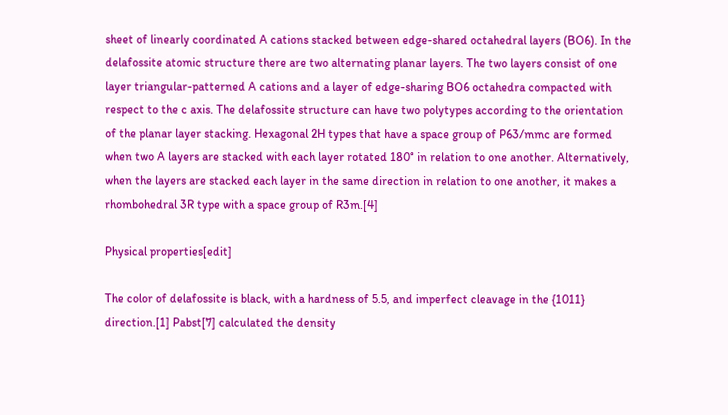sheet of linearly coordinated A cations stacked between edge-shared octahedral layers (BO6). In the delafossite atomic structure there are two alternating planar layers. The two layers consist of one layer triangular-patterned A cations and a layer of edge-sharing BO6 octahedra compacted with respect to the c axis. The delafossite structure can have two polytypes according to the orientation of the planar layer stacking. Hexagonal 2H types that have a space group of P63/mmc are formed when two A layers are stacked with each layer rotated 180° in relation to one another. Alternatively, when the layers are stacked each layer in the same direction in relation to one another, it makes a rhombohedral 3R type with a space group of R3m.[4]

Physical properties[edit]

The color of delafossite is black, with a hardness of 5.5, and imperfect cleavage in the {1011} direction.[1] Pabst[7] calculated the density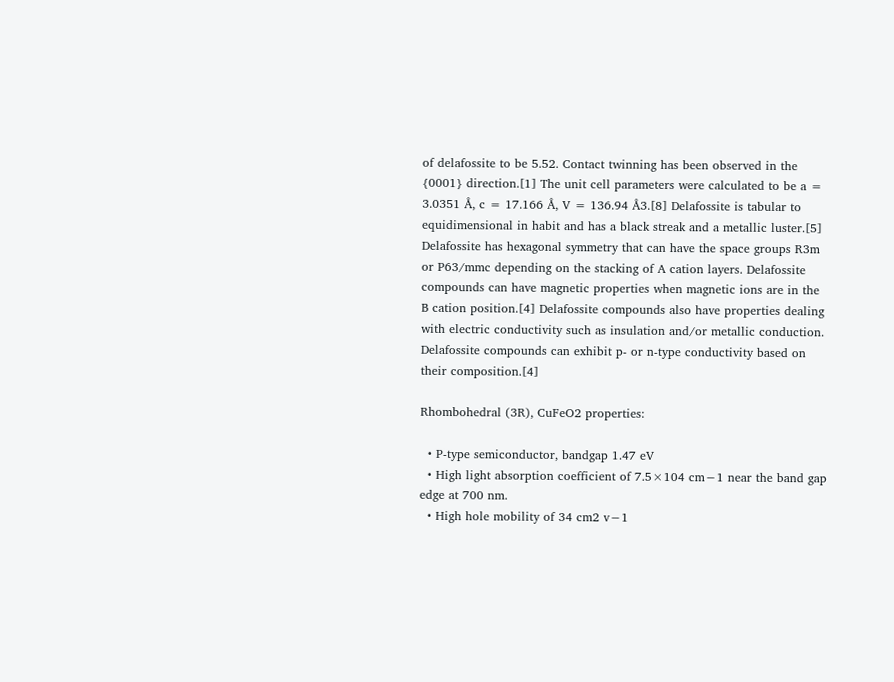of delafossite to be 5.52. Contact twinning has been observed in the {0001} direction.[1] The unit cell parameters were calculated to be a = 3.0351 Å, c = 17.166 Å, V = 136.94 Å3.[8] Delafossite is tabular to equidimensional in habit and has a black streak and a metallic luster.[5] Delafossite has hexagonal symmetry that can have the space groups R3m or P63/mmc depending on the stacking of A cation layers. Delafossite compounds can have magnetic properties when magnetic ions are in the B cation position.[4] Delafossite compounds also have properties dealing with electric conductivity such as insulation and/or metallic conduction. Delafossite compounds can exhibit p- or n-type conductivity based on their composition.[4]

Rhombohedral (3R), CuFeO2 properties:

  • P-type semiconductor, bandgap 1.47 eV
  • High light absorption coefficient of 7.5×104 cm−1 near the band gap edge at 700 nm.
  • High hole mobility of 34 cm2 v−1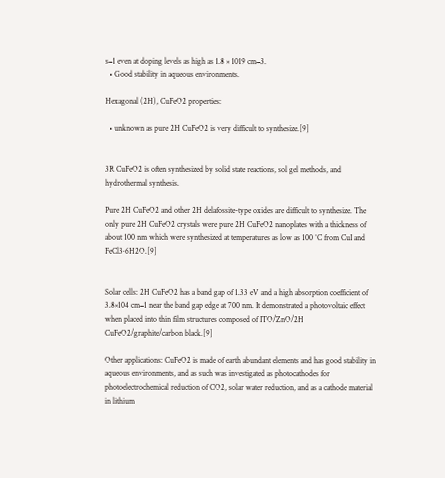s−1 even at doping levels as high as 1.8 × 1019 cm−3.
  • Good stability in aqueous environments.

Hexagonal (2H), CuFeO2 properties:

  • unknown as pure 2H CuFeO2 is very difficult to synthesize.[9]


3R CuFeO2 is often synthesized by solid state reactions, sol gel methods, and hydrothermal synthesis.

Pure 2H CuFeO2 and other 2H delafossite-type oxides are difficult to synthesize. The only pure 2H CuFeO2 crystals were pure 2H CuFeO2 nanoplates with a thickness of about 100 nm which were synthesized at temperatures as low as 100 °C from CuI and FeCl3·6H2O.[9]


Solar cells: 2H CuFeO2 has a band gap of 1.33 eV and a high absorption coefficient of 3.8×104 cm−1 near the band gap edge at 700 nm. It demonstrated a photovoltaic effect when placed into thin film structures composed of ITO/ZnO/2H CuFeO2/graphite/carbon black.[9]

Other applications: CuFeO2 is made of earth abundant elements and has good stability in aqueous environments, and as such was investigated as photocathodes for photoelectrochemical reduction of CO2, solar water reduction, and as a cathode material in lithium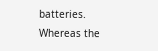batteries. Whereas the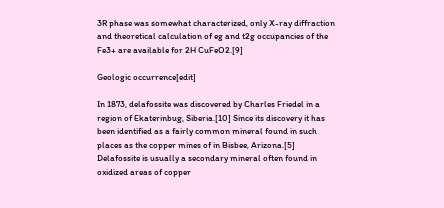3R phase was somewhat characterized, only X-ray diffraction and theoretical calculation of eg and t2g occupancies of the Fe3+ are available for 2H CuFeO2.[9]

Geologic occurrence[edit]

In 1873, delafossite was discovered by Charles Friedel in a region of Ekaterinbug, Siberia.[10] Since its discovery it has been identified as a fairly common mineral found in such places as the copper mines of in Bisbee, Arizona.[5] Delafossite is usually a secondary mineral often found in oxidized areas of copper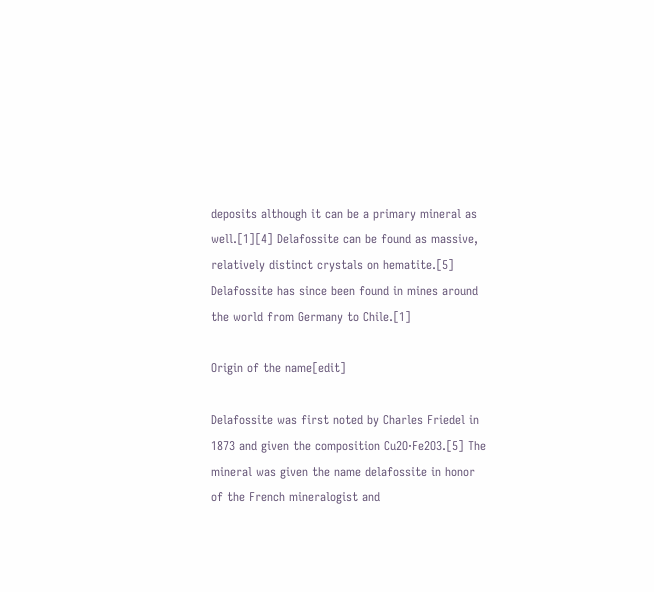deposits although it can be a primary mineral as well.[1][4] Delafossite can be found as massive, relatively distinct crystals on hematite.[5] Delafossite has since been found in mines around the world from Germany to Chile.[1]

Origin of the name[edit]

Delafossite was first noted by Charles Friedel in 1873 and given the composition Cu2O·Fe2O3.[5] The mineral was given the name delafossite in honor of the French mineralogist and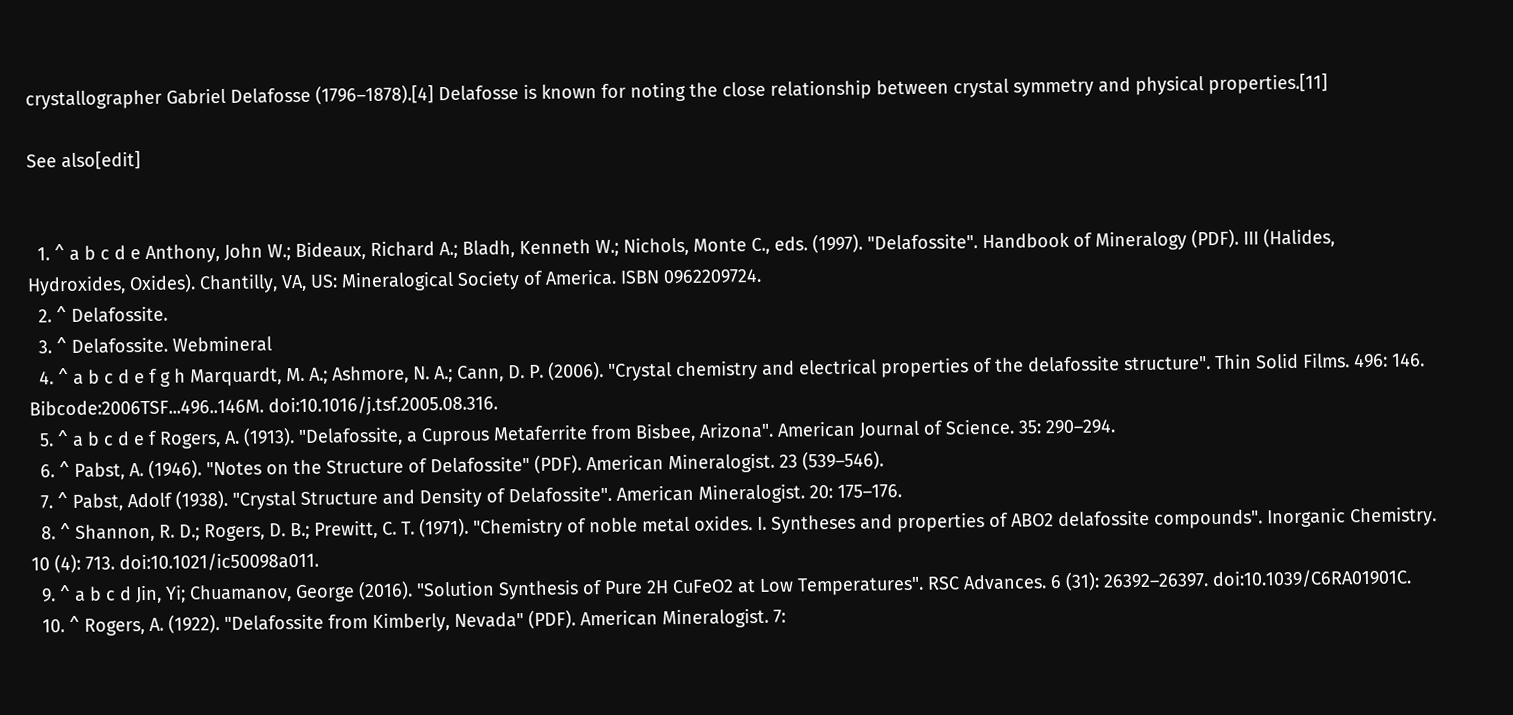crystallographer Gabriel Delafosse (1796–1878).[4] Delafosse is known for noting the close relationship between crystal symmetry and physical properties.[11]

See also[edit]


  1. ^ a b c d e Anthony, John W.; Bideaux, Richard A.; Bladh, Kenneth W.; Nichols, Monte C., eds. (1997). "Delafossite". Handbook of Mineralogy (PDF). III (Halides, Hydroxides, Oxides). Chantilly, VA, US: Mineralogical Society of America. ISBN 0962209724.
  2. ^ Delafossite.
  3. ^ Delafossite. Webmineral
  4. ^ a b c d e f g h Marquardt, M. A.; Ashmore, N. A.; Cann, D. P. (2006). "Crystal chemistry and electrical properties of the delafossite structure". Thin Solid Films. 496: 146. Bibcode:2006TSF...496..146M. doi:10.1016/j.tsf.2005.08.316.
  5. ^ a b c d e f Rogers, A. (1913). "Delafossite, a Cuprous Metaferrite from Bisbee, Arizona". American Journal of Science. 35: 290–294.
  6. ^ Pabst, A. (1946). "Notes on the Structure of Delafossite" (PDF). American Mineralogist. 23 (539–546).
  7. ^ Pabst, Adolf (1938). "Crystal Structure and Density of Delafossite". American Mineralogist. 20: 175–176.
  8. ^ Shannon, R. D.; Rogers, D. B.; Prewitt, C. T. (1971). "Chemistry of noble metal oxides. I. Syntheses and properties of ABO2 delafossite compounds". Inorganic Chemistry. 10 (4): 713. doi:10.1021/ic50098a011.
  9. ^ a b c d Jin, Yi; Chuamanov, George (2016). "Solution Synthesis of Pure 2H CuFeO2 at Low Temperatures". RSC Advances. 6 (31): 26392–26397. doi:10.1039/C6RA01901C.
  10. ^ Rogers, A. (1922). "Delafossite from Kimberly, Nevada" (PDF). American Mineralogist. 7: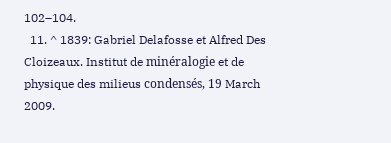102–104.
  11. ^ 1839: Gabriel Delafosse et Alfred Des Cloizeaux. Institut de minéralogie et de physique des milieus condensés, 19 March 2009.